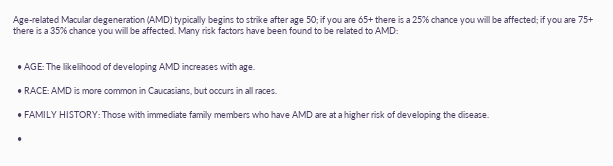Age-related Macular degeneration (AMD) typically begins to strike after age 50; if you are 65+ there is a 25% chance you will be affected; if you are 75+ there is a 35% chance you will be affected. Many risk factors have been found to be related to AMD:


  • AGE: The likelihood of developing AMD increases with age.

  • RACE: AMD is more common in Caucasians, but occurs in all races.

  • FAMILY HISTORY: Those with immediate family members who have AMD are at a higher risk of developing the disease.

  •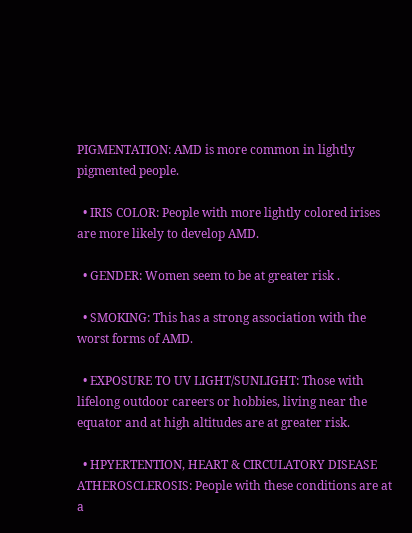PIGMENTATION: AMD is more common in lightly pigmented people.

  • IRIS COLOR: People with more lightly colored irises are more likely to develop AMD.

  • GENDER: Women seem to be at greater risk .

  • SMOKING: This has a strong association with the worst forms of AMD.

  • EXPOSURE TO UV LIGHT/SUNLIGHT: Those with lifelong outdoor careers or hobbies, living near the equator and at high altitudes are at greater risk.

  • HPYERTENTION, HEART & CIRCULATORY DISEASE ATHEROSCLEROSIS: People with these conditions are at a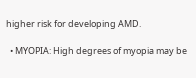higher risk for developing AMD.

  • MYOPIA: High degrees of myopia may be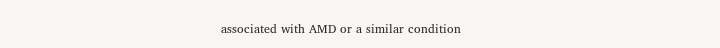associated with AMD or a similar condition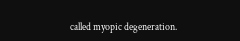called myopic degeneration.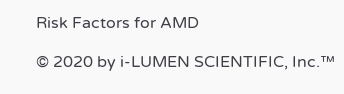Risk Factors for AMD

© 2020 by i-LUMEN SCIENTIFIC, Inc.™